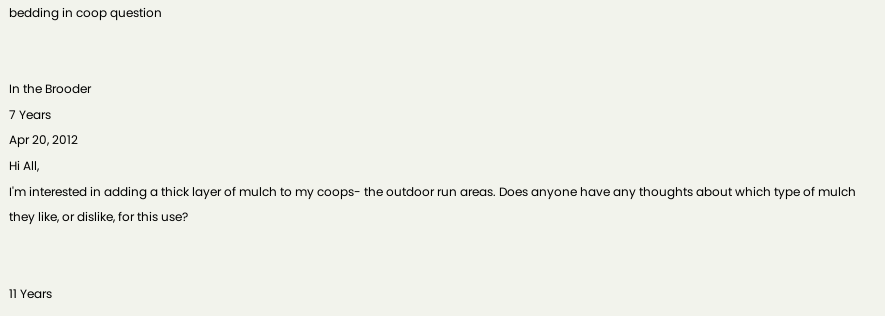bedding in coop question


In the Brooder
7 Years
Apr 20, 2012
Hi All,
I'm interested in adding a thick layer of mulch to my coops- the outdoor run areas. Does anyone have any thoughts about which type of mulch they like, or dislike, for this use?


11 Years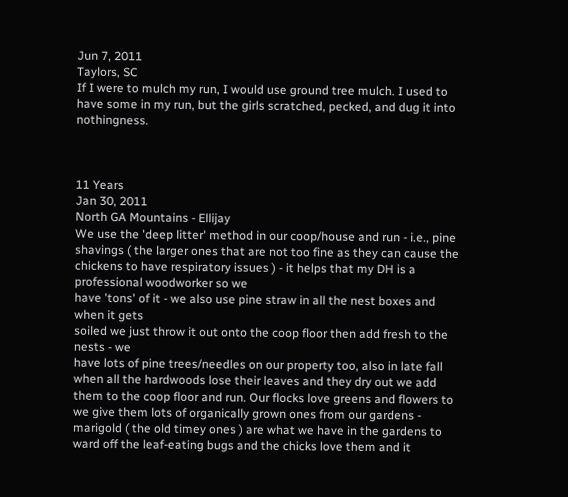Jun 7, 2011
Taylors, SC
If I were to mulch my run, I would use ground tree mulch. I used to have some in my run, but the girls scratched, pecked, and dug it into nothingness.



11 Years
Jan 30, 2011
North GA Mountains - Ellijay
We use the 'deep litter' method in our coop/house and run - i.e., pine shavings ( the larger ones that are not too fine as they can cause the chickens to have respiratory issues ) - it helps that my DH is a professional woodworker so we
have 'tons' of it - we also use pine straw in all the nest boxes and when it gets
soiled we just throw it out onto the coop floor then add fresh to the nests - we
have lots of pine trees/needles on our property too, also in late fall when all the hardwoods lose their leaves and they dry out we add them to the coop floor and run. Our flocks love greens and flowers to we give them lots of organically grown ones from our gardens - marigold ( the old timey ones ) are what we have in the gardens to ward off the leaf-eating bugs and the chicks love them and it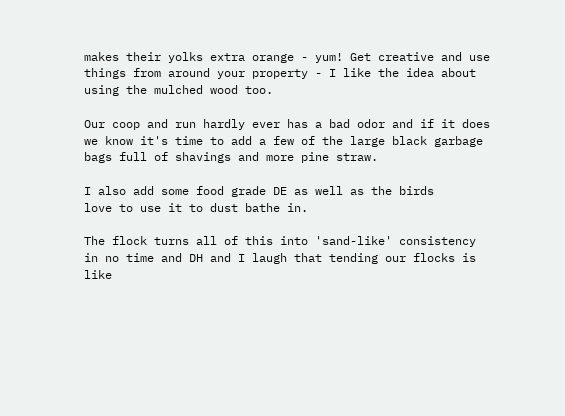makes their yolks extra orange - yum! Get creative and use things from around your property - I like the idea about using the mulched wood too.

Our coop and run hardly ever has a bad odor and if it does we know it's time to add a few of the large black garbage bags full of shavings and more pine straw.

I also add some food grade DE as well as the birds
love to use it to dust bathe in.

The flock turns all of this into 'sand-like' consistency
in no time and DH and I laugh that tending our flocks is like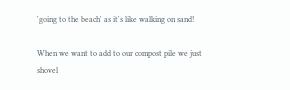'going to the beach' as it's like walking on sand!

When we want to add to our compost pile we just shovel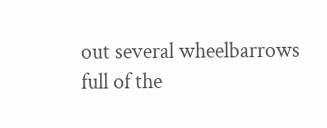out several wheelbarrows full of the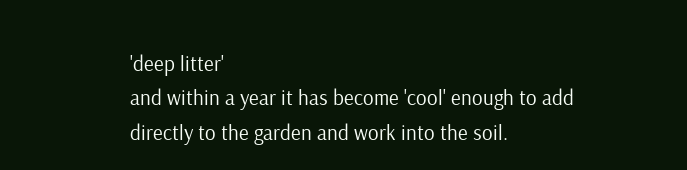'deep litter'
and within a year it has become 'cool' enough to add
directly to the garden and work into the soil.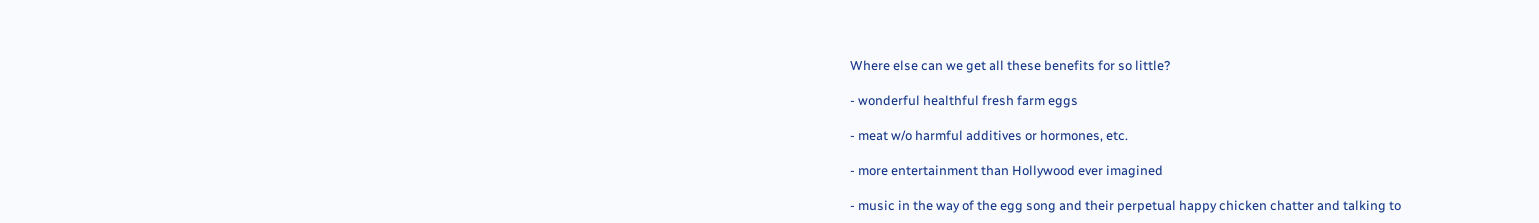Where else can we get all these benefits for so little?

- wonderful healthful fresh farm eggs

- meat w/o harmful additives or hormones, etc.

- more entertainment than Hollywood ever imagined

- music in the way of the egg song and their perpetual happy chicken chatter and talking to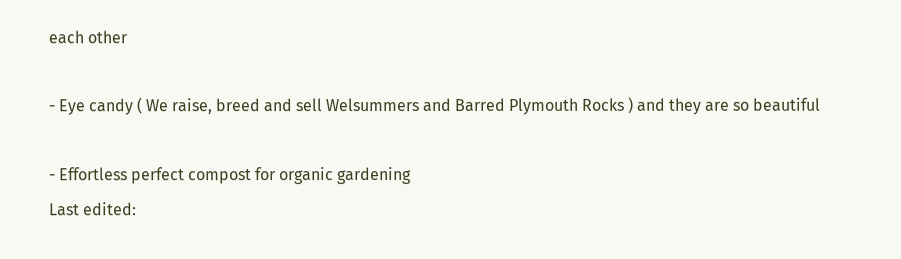each other

- Eye candy ( We raise, breed and sell Welsummers and Barred Plymouth Rocks ) and they are so beautiful

- Effortless perfect compost for organic gardening
Last edited: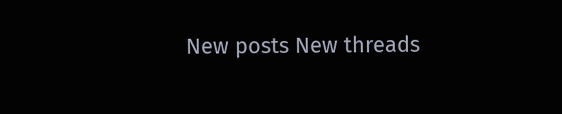New posts New threads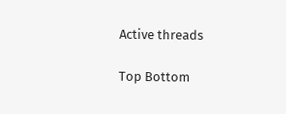Active threads

Top Bottom